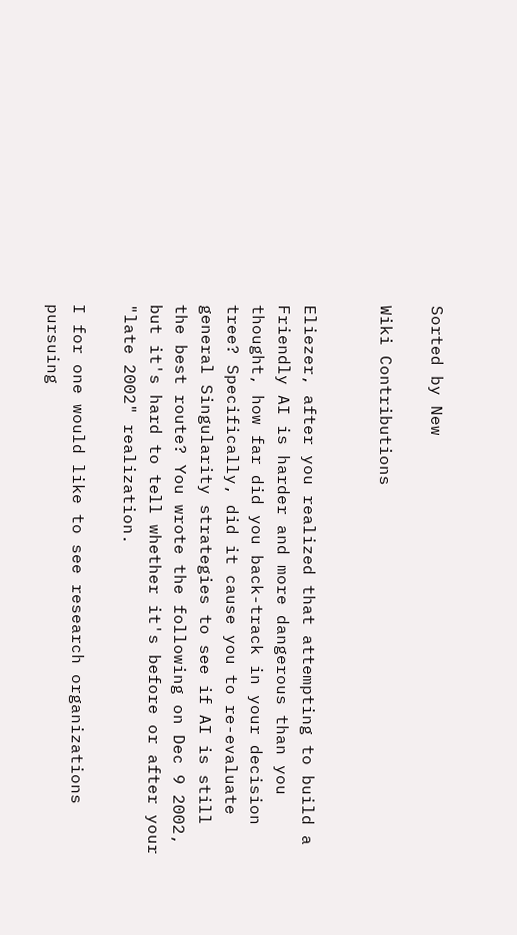Sorted by New

Wiki Contributions


Eliezer, after you realized that attempting to build a Friendly AI is harder and more dangerous than you thought, how far did you back-track in your decision tree? Specifically, did it cause you to re-evaluate general Singularity strategies to see if AI is still the best route? You wrote the following on Dec 9 2002, but it's hard to tell whether it's before or after your "late 2002" realization.

I for one would like to see research organizations pursuing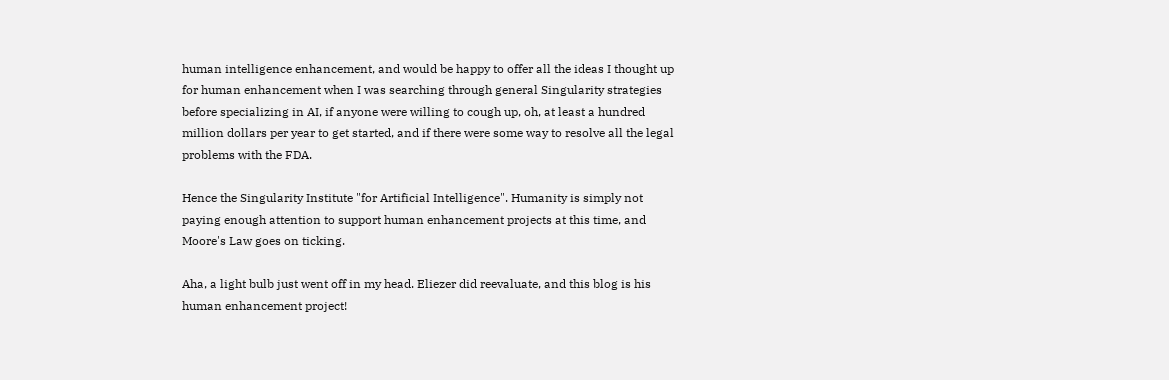human intelligence enhancement, and would be happy to offer all the ideas I thought up for human enhancement when I was searching through general Singularity strategies before specializing in AI, if anyone were willing to cough up, oh, at least a hundred million dollars per year to get started, and if there were some way to resolve all the legal problems with the FDA.

Hence the Singularity Institute "for Artificial Intelligence". Humanity is simply not paying enough attention to support human enhancement projects at this time, and Moore's Law goes on ticking.

Aha, a light bulb just went off in my head. Eliezer did reevaluate, and this blog is his human enhancement project!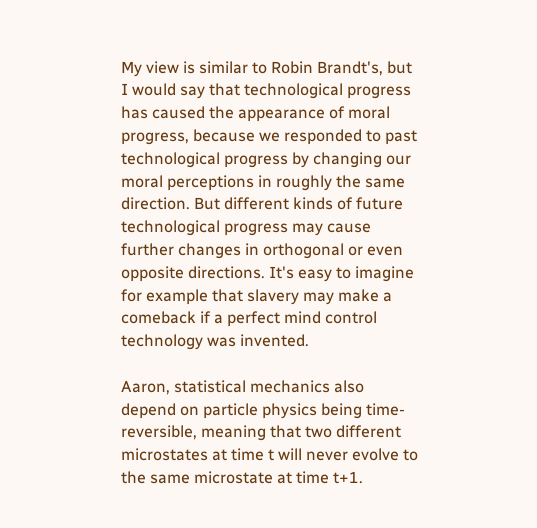My view is similar to Robin Brandt's, but I would say that technological progress has caused the appearance of moral progress, because we responded to past technological progress by changing our moral perceptions in roughly the same direction. But different kinds of future technological progress may cause further changes in orthogonal or even opposite directions. It's easy to imagine for example that slavery may make a comeback if a perfect mind control technology was invented.

Aaron, statistical mechanics also depend on particle physics being time-reversible, meaning that two different microstates at time t will never evolve to the same microstate at time t+1.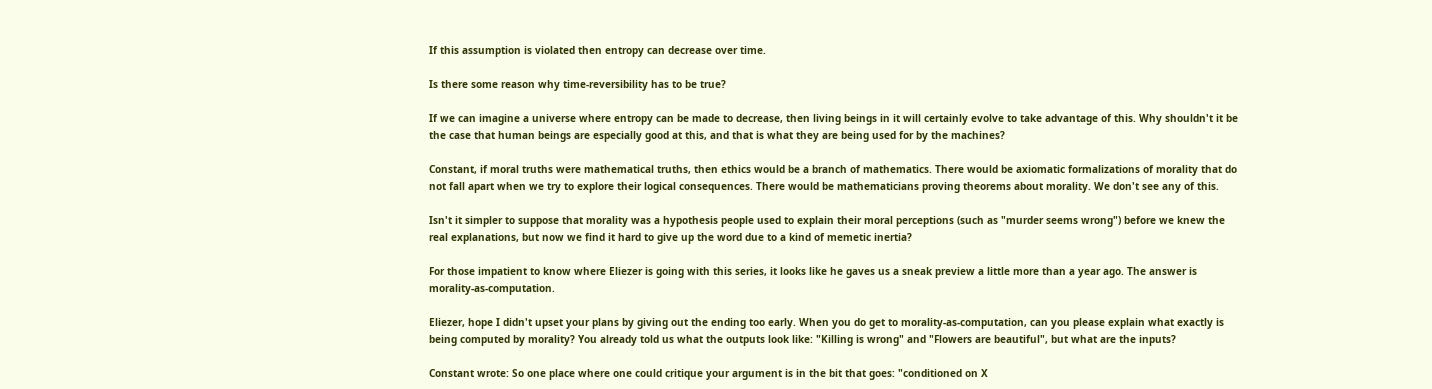If this assumption is violated then entropy can decrease over time.

Is there some reason why time-reversibility has to be true?

If we can imagine a universe where entropy can be made to decrease, then living beings in it will certainly evolve to take advantage of this. Why shouldn't it be the case that human beings are especially good at this, and that is what they are being used for by the machines?

Constant, if moral truths were mathematical truths, then ethics would be a branch of mathematics. There would be axiomatic formalizations of morality that do not fall apart when we try to explore their logical consequences. There would be mathematicians proving theorems about morality. We don't see any of this.

Isn't it simpler to suppose that morality was a hypothesis people used to explain their moral perceptions (such as "murder seems wrong") before we knew the real explanations, but now we find it hard to give up the word due to a kind of memetic inertia?

For those impatient to know where Eliezer is going with this series, it looks like he gaves us a sneak preview a little more than a year ago. The answer is morality-as-computation.

Eliezer, hope I didn't upset your plans by giving out the ending too early. When you do get to morality-as-computation, can you please explain what exactly is being computed by morality? You already told us what the outputs look like: "Killing is wrong" and "Flowers are beautiful", but what are the inputs?

Constant wrote: So one place where one could critique your argument is in the bit that goes: "conditioned on X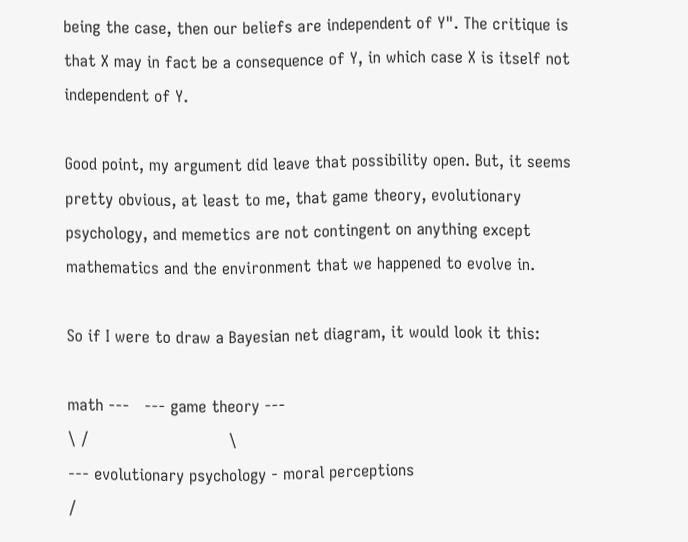being the case, then our beliefs are independent of Y". The critique is that X may in fact be a consequence of Y, in which case X is itself not independent of Y.

Good point, my argument did leave that possibility open. But, it seems pretty obvious, at least to me, that game theory, evolutionary psychology, and memetics are not contingent on anything except mathematics and the environment that we happened to evolve in.

So if I were to draw a Bayesian net diagram, it would look it this:

math ---   --- game theory ---
\ /                            \
--- evolutionary psychology - moral perceptions
/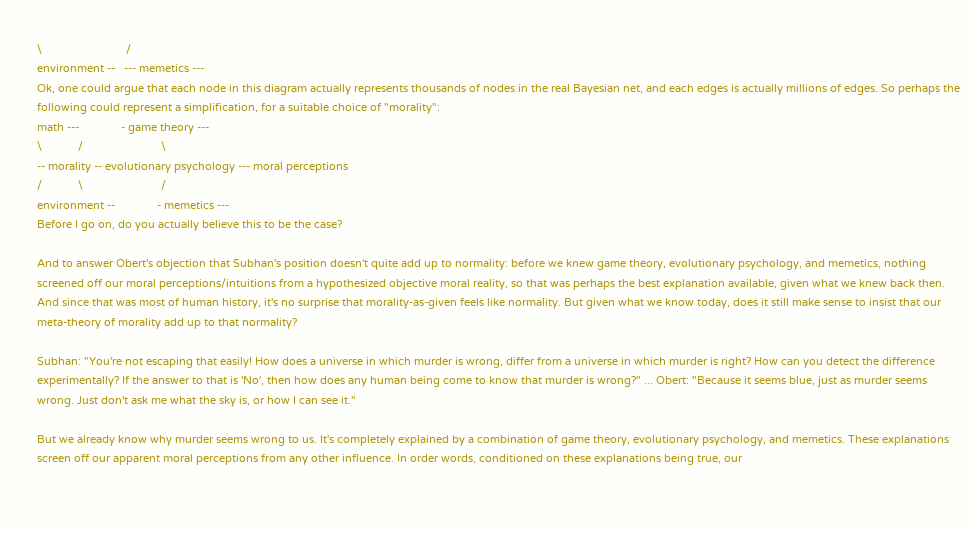\                            /
environment --   --- memetics ---
Ok, one could argue that each node in this diagram actually represents thousands of nodes in the real Bayesian net, and each edges is actually millions of edges. So perhaps the following could represent a simplification, for a suitable choice of "morality":
math ---              - game theory ---
\            /                          \
-- morality -- evolutionary psychology --- moral perceptions
/            \                          /
environment --              - memetics ---
Before I go on, do you actually believe this to be the case?

And to answer Obert's objection that Subhan's position doesn't quite add up to normality: before we knew game theory, evolutionary psychology, and memetics, nothing screened off our moral perceptions/intuitions from a hypothesized objective moral reality, so that was perhaps the best explanation available, given what we knew back then. And since that was most of human history, it's no surprise that morality-as-given feels like normality. But given what we know today, does it still make sense to insist that our meta-theory of morality add up to that normality?

Subhan: "You're not escaping that easily! How does a universe in which murder is wrong, differ from a universe in which murder is right? How can you detect the difference experimentally? If the answer to that is 'No', then how does any human being come to know that murder is wrong?" ... Obert: "Because it seems blue, just as murder seems wrong. Just don't ask me what the sky is, or how I can see it."

But we already know why murder seems wrong to us. It's completely explained by a combination of game theory, evolutionary psychology, and memetics. These explanations screen off our apparent moral perceptions from any other influence. In order words, conditioned on these explanations being true, our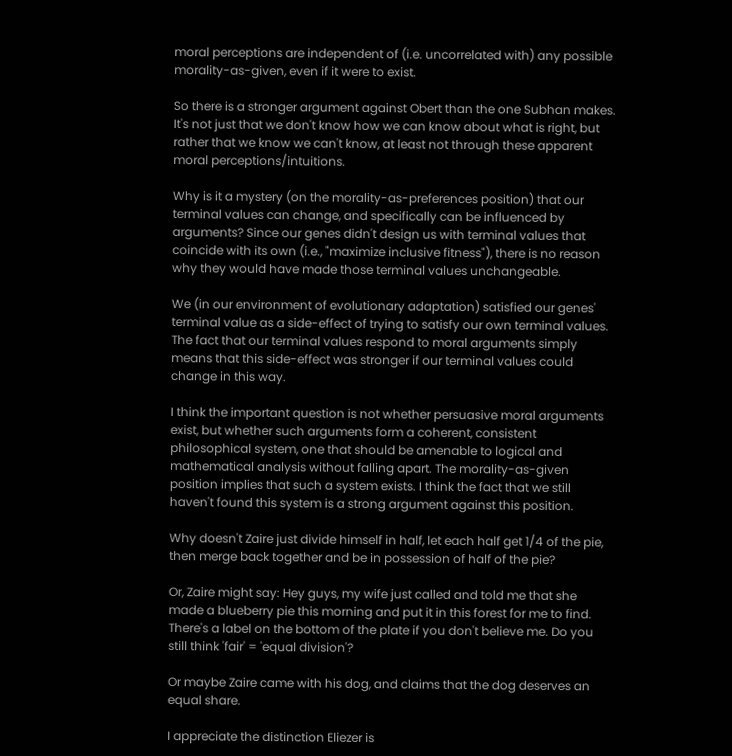moral perceptions are independent of (i.e. uncorrelated with) any possible morality-as-given, even if it were to exist.

So there is a stronger argument against Obert than the one Subhan makes. It's not just that we don't know how we can know about what is right, but rather that we know we can't know, at least not through these apparent moral perceptions/intuitions.

Why is it a mystery (on the morality-as-preferences position) that our terminal values can change, and specifically can be influenced by arguments? Since our genes didn't design us with terminal values that coincide with its own (i.e., "maximize inclusive fitness"), there is no reason why they would have made those terminal values unchangeable.

We (in our environment of evolutionary adaptation) satisfied our genes' terminal value as a side-effect of trying to satisfy our own terminal values. The fact that our terminal values respond to moral arguments simply means that this side-effect was stronger if our terminal values could change in this way.

I think the important question is not whether persuasive moral arguments exist, but whether such arguments form a coherent, consistent philosophical system, one that should be amenable to logical and mathematical analysis without falling apart. The morality-as-given position implies that such a system exists. I think the fact that we still haven't found this system is a strong argument against this position.

Why doesn't Zaire just divide himself in half, let each half get 1/4 of the pie, then merge back together and be in possession of half of the pie?

Or, Zaire might say: Hey guys, my wife just called and told me that she made a blueberry pie this morning and put it in this forest for me to find. There's a label on the bottom of the plate if you don't believe me. Do you still think 'fair' = 'equal division'?

Or maybe Zaire came with his dog, and claims that the dog deserves an equal share.

I appreciate the distinction Eliezer is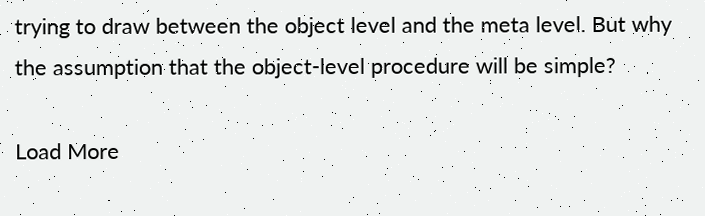trying to draw between the object level and the meta level. But why the assumption that the object-level procedure will be simple?

Load More